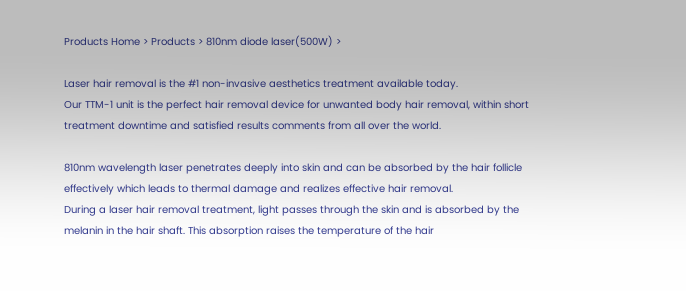Products Home > Products > 810nm diode laser(500W) >

Laser hair removal is the #1 non-invasive aesthetics treatment available today.
Our TTM-1 unit is the perfect hair removal device for unwanted body hair removal, within short treatment downtime and satisfied results comments from all over the world.

810nm wavelength laser penetrates deeply into skin and can be absorbed by the hair follicle effectively which leads to thermal damage and realizes effective hair removal.
During a laser hair removal treatment, light passes through the skin and is absorbed by the melanin in the hair shaft. This absorption raises the temperature of the hair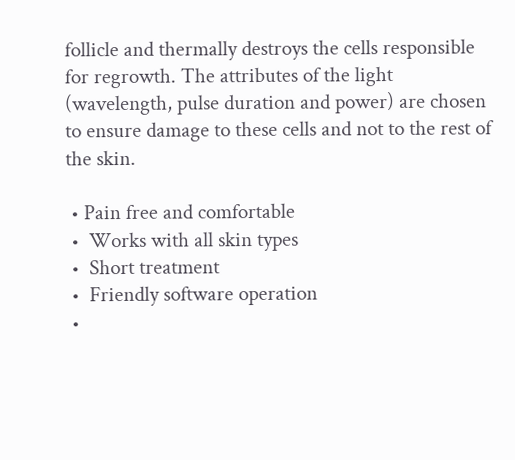follicle and thermally destroys the cells responsible for regrowth. The attributes of the light (wavelength, pulse duration and power) are chosen to ensure damage to these cells and not to the rest of the skin.

 • Pain free and comfortable
 •  Works with all skin types
 •  Short treatment
 •  Friendly software operation
 •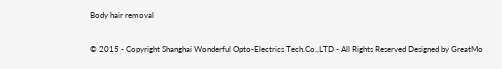Body hair removal


© 2015 - Copyright Shanghai Wonderful Opto-Electrics Tech.Co.,LTD - All Rights Reserved Designed by GreatMo